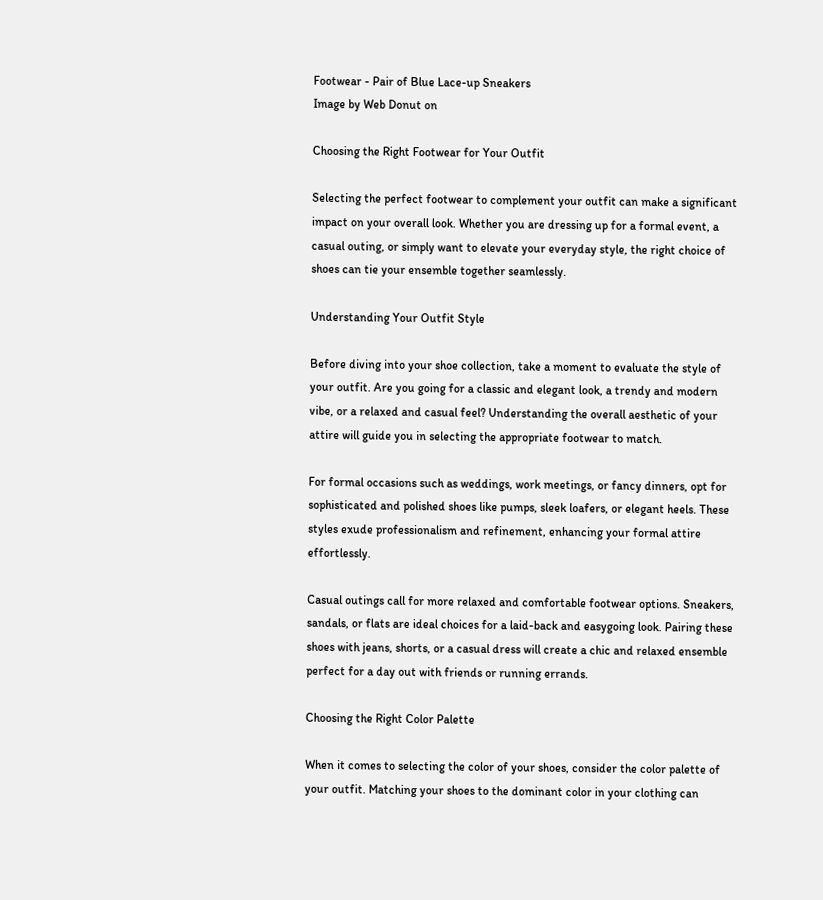Footwear - Pair of Blue Lace-up Sneakers
Image by Web Donut on

Choosing the Right Footwear for Your Outfit

Selecting the perfect footwear to complement your outfit can make a significant impact on your overall look. Whether you are dressing up for a formal event, a casual outing, or simply want to elevate your everyday style, the right choice of shoes can tie your ensemble together seamlessly.

Understanding Your Outfit Style

Before diving into your shoe collection, take a moment to evaluate the style of your outfit. Are you going for a classic and elegant look, a trendy and modern vibe, or a relaxed and casual feel? Understanding the overall aesthetic of your attire will guide you in selecting the appropriate footwear to match.

For formal occasions such as weddings, work meetings, or fancy dinners, opt for sophisticated and polished shoes like pumps, sleek loafers, or elegant heels. These styles exude professionalism and refinement, enhancing your formal attire effortlessly.

Casual outings call for more relaxed and comfortable footwear options. Sneakers, sandals, or flats are ideal choices for a laid-back and easygoing look. Pairing these shoes with jeans, shorts, or a casual dress will create a chic and relaxed ensemble perfect for a day out with friends or running errands.

Choosing the Right Color Palette

When it comes to selecting the color of your shoes, consider the color palette of your outfit. Matching your shoes to the dominant color in your clothing can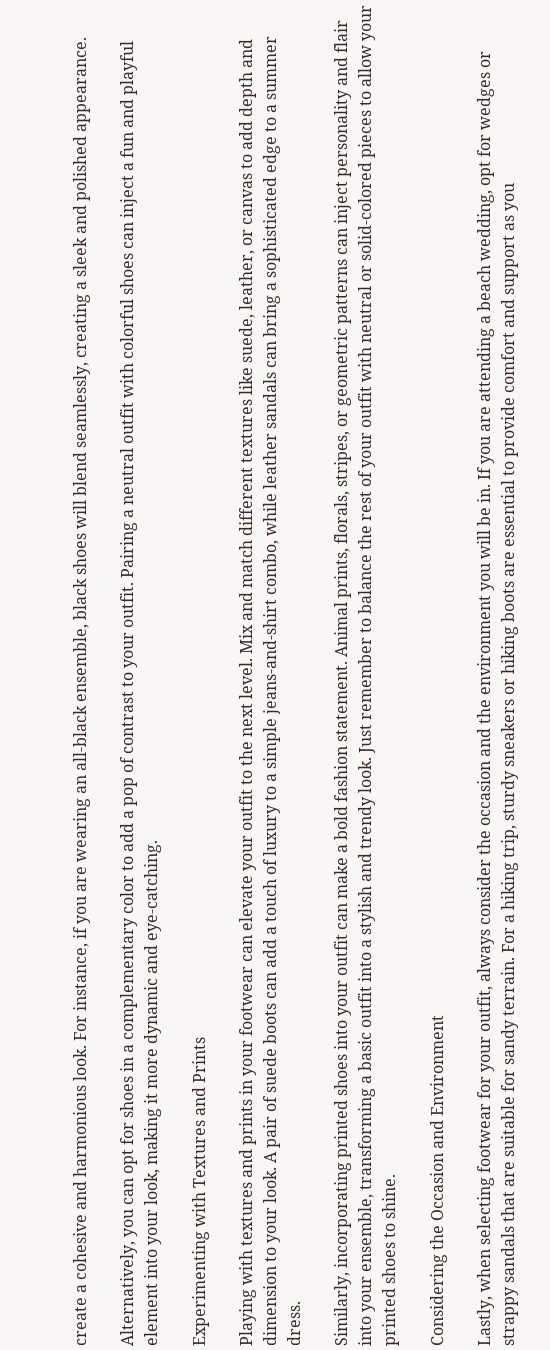create a cohesive and harmonious look. For instance, if you are wearing an all-black ensemble, black shoes will blend seamlessly, creating a sleek and polished appearance.

Alternatively, you can opt for shoes in a complementary color to add a pop of contrast to your outfit. Pairing a neutral outfit with colorful shoes can inject a fun and playful element into your look, making it more dynamic and eye-catching.

Experimenting with Textures and Prints

Playing with textures and prints in your footwear can elevate your outfit to the next level. Mix and match different textures like suede, leather, or canvas to add depth and dimension to your look. A pair of suede boots can add a touch of luxury to a simple jeans-and-shirt combo, while leather sandals can bring a sophisticated edge to a summer dress.

Similarly, incorporating printed shoes into your outfit can make a bold fashion statement. Animal prints, florals, stripes, or geometric patterns can inject personality and flair into your ensemble, transforming a basic outfit into a stylish and trendy look. Just remember to balance the rest of your outfit with neutral or solid-colored pieces to allow your printed shoes to shine.

Considering the Occasion and Environment

Lastly, when selecting footwear for your outfit, always consider the occasion and the environment you will be in. If you are attending a beach wedding, opt for wedges or strappy sandals that are suitable for sandy terrain. For a hiking trip, sturdy sneakers or hiking boots are essential to provide comfort and support as you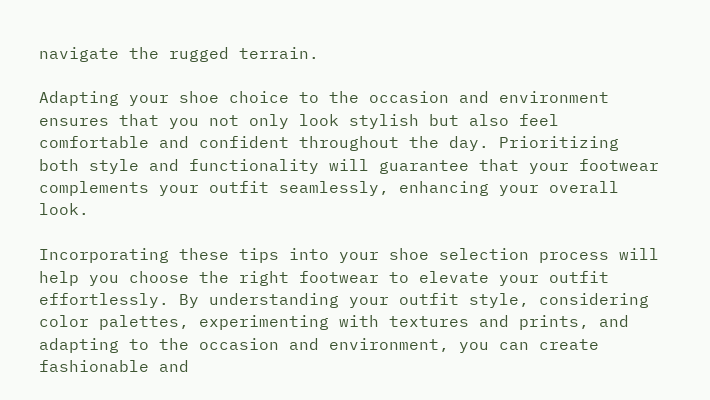navigate the rugged terrain.

Adapting your shoe choice to the occasion and environment ensures that you not only look stylish but also feel comfortable and confident throughout the day. Prioritizing both style and functionality will guarantee that your footwear complements your outfit seamlessly, enhancing your overall look.

Incorporating these tips into your shoe selection process will help you choose the right footwear to elevate your outfit effortlessly. By understanding your outfit style, considering color palettes, experimenting with textures and prints, and adapting to the occasion and environment, you can create fashionable and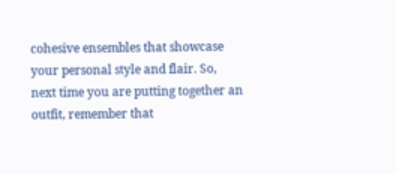cohesive ensembles that showcase your personal style and flair. So, next time you are putting together an outfit, remember that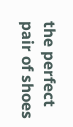the perfect pair of shoes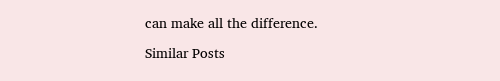can make all the difference.

Similar Posts